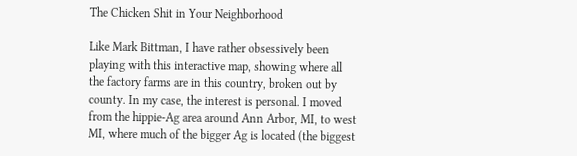The Chicken Shit in Your Neighborhood

Like Mark Bittman, I have rather obsessively been playing with this interactive map, showing where all the factory farms are in this country, broken out by county. In my case, the interest is personal. I moved from the hippie-Ag area around Ann Arbor, MI, to west MI, where much of the bigger Ag is located (the biggest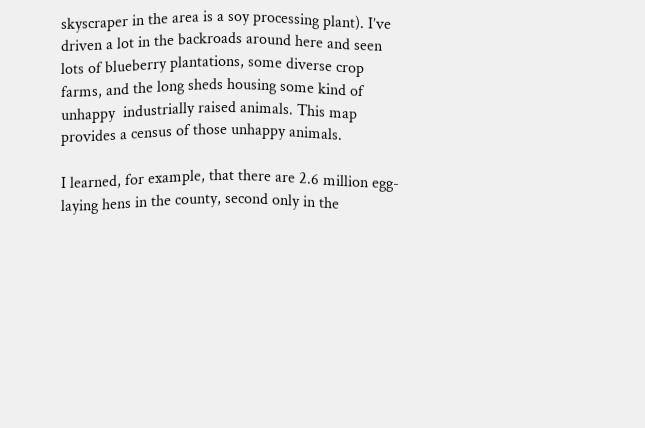skyscraper in the area is a soy processing plant). I’ve driven a lot in the backroads around here and seen lots of blueberry plantations, some diverse crop farms, and the long sheds housing some kind of unhappy  industrially raised animals. This map provides a census of those unhappy animals.

I learned, for example, that there are 2.6 million egg-laying hens in the county, second only in the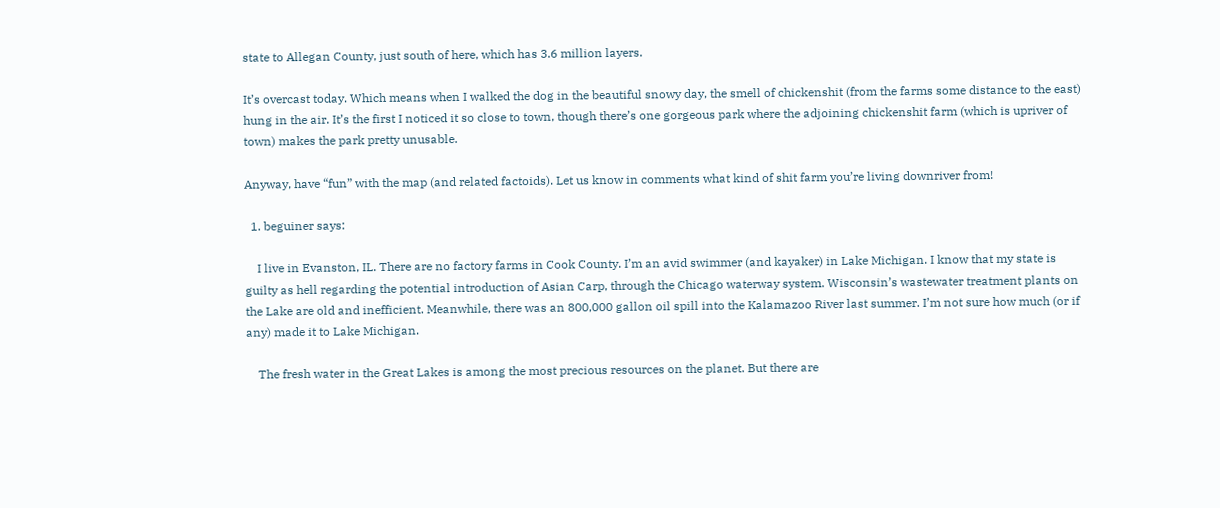state to Allegan County, just south of here, which has 3.6 million layers.

It’s overcast today. Which means when I walked the dog in the beautiful snowy day, the smell of chickenshit (from the farms some distance to the east) hung in the air. It’s the first I noticed it so close to town, though there’s one gorgeous park where the adjoining chickenshit farm (which is upriver of town) makes the park pretty unusable.

Anyway, have “fun” with the map (and related factoids). Let us know in comments what kind of shit farm you’re living downriver from!

  1. beguiner says:

    I live in Evanston, IL. There are no factory farms in Cook County. I’m an avid swimmer (and kayaker) in Lake Michigan. I know that my state is guilty as hell regarding the potential introduction of Asian Carp, through the Chicago waterway system. Wisconsin’s wastewater treatment plants on the Lake are old and inefficient. Meanwhile, there was an 800,000 gallon oil spill into the Kalamazoo River last summer. I’m not sure how much (or if any) made it to Lake Michigan.

    The fresh water in the Great Lakes is among the most precious resources on the planet. But there are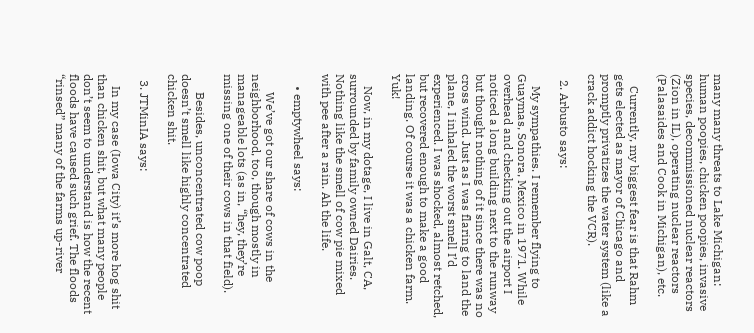many many threats to Lake Michigan: human poopies, chicken poopies, invasive species, decommissioned nuclear reactors (Zion in IL), operating nuclear reactors (Palasaides and Cook in Michigan), etc.

    Currently, my biggest fear is that Rahm gets elected as mayor of Chicago and promptly privatizes the water system (like a crack addict hocking the VCR).

  2. Arbusto says:

    My sympathies. I remember flying to Guaymas, Sonora, Mexico in 1971. While overhead and checking out the airport I noticed a long building next to the runway but thought nothing of it since there was no cross wind. Just as I was flaring to land the plane, I inhaled the worst smell I’d experienced. I was shocked, almost retched, but recovered enough to make a good landing. Of course it was a chicken farm. Yuk!

    Now, in my dotage, I live in Galt, CA, surrounded by family owned Dairies. Nothing like the smell of cow pie mixed with pee after a rain. Ah the life.

    • emptywheel says:

      We’ve got our share of cows in the neighborhood, too, though mostly in manageable lots (as in, “hey, they’re missing one of their cows in that field).

      Besides, unconcentrated cow poop doesn’t smell like highly concentrated chicken shit.

  3. JTMinIA says:

    In my case (Iowa City) it’s more hog shit than chicken shit, but what many people don’t seem to understand is how the recent floods have caused such grief. The floods “rinsed” many of the farms up-river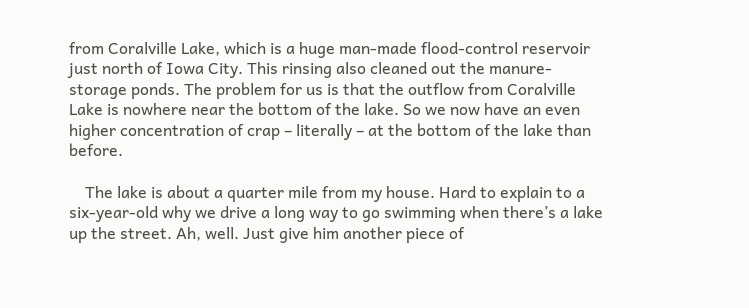from Coralville Lake, which is a huge man-made flood-control reservoir just north of Iowa City. This rinsing also cleaned out the manure-storage ponds. The problem for us is that the outflow from Coralville Lake is nowhere near the bottom of the lake. So we now have an even higher concentration of crap – literally – at the bottom of the lake than before.

    The lake is about a quarter mile from my house. Hard to explain to a six-year-old why we drive a long way to go swimming when there’s a lake up the street. Ah, well. Just give him another piece of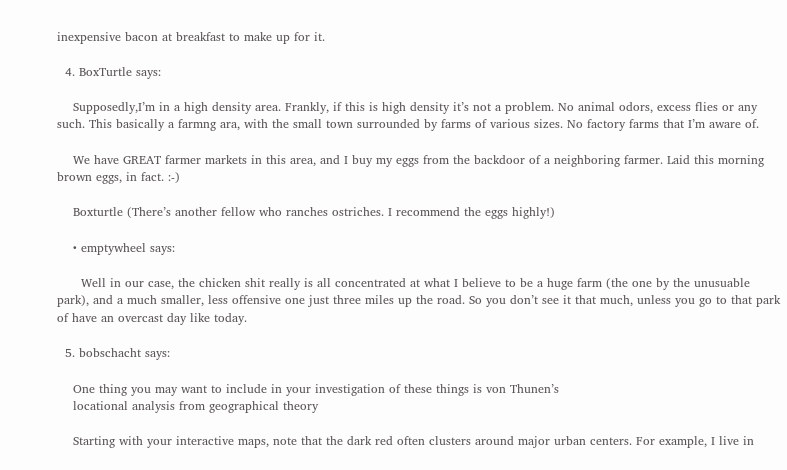inexpensive bacon at breakfast to make up for it.

  4. BoxTurtle says:

    Supposedly,I’m in a high density area. Frankly, if this is high density it’s not a problem. No animal odors, excess flies or any such. This basically a farmng ara, with the small town surrounded by farms of various sizes. No factory farms that I’m aware of.

    We have GREAT farmer markets in this area, and I buy my eggs from the backdoor of a neighboring farmer. Laid this morning brown eggs, in fact. :-)

    Boxturtle (There’s another fellow who ranches ostriches. I recommend the eggs highly!)

    • emptywheel says:

      Well in our case, the chicken shit really is all concentrated at what I believe to be a huge farm (the one by the unusuable park), and a much smaller, less offensive one just three miles up the road. So you don’t see it that much, unless you go to that park of have an overcast day like today.

  5. bobschacht says:

    One thing you may want to include in your investigation of these things is von Thunen’s
    locational analysis from geographical theory

    Starting with your interactive maps, note that the dark red often clusters around major urban centers. For example, I live in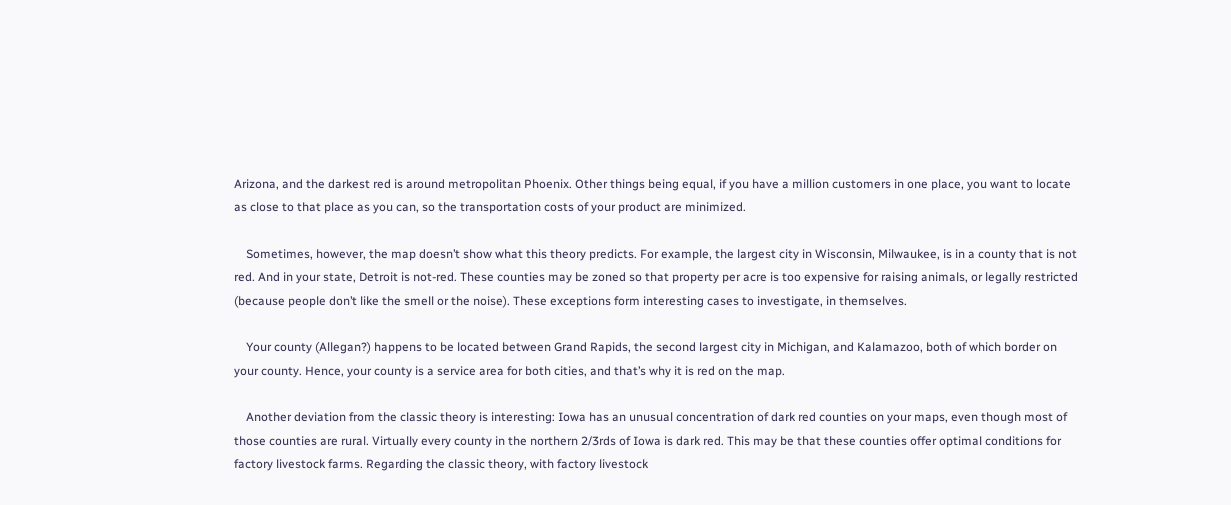Arizona, and the darkest red is around metropolitan Phoenix. Other things being equal, if you have a million customers in one place, you want to locate as close to that place as you can, so the transportation costs of your product are minimized.

    Sometimes, however, the map doesn’t show what this theory predicts. For example, the largest city in Wisconsin, Milwaukee, is in a county that is not red. And in your state, Detroit is not-red. These counties may be zoned so that property per acre is too expensive for raising animals, or legally restricted (because people don’t like the smell or the noise). These exceptions form interesting cases to investigate, in themselves.

    Your county (Allegan?) happens to be located between Grand Rapids, the second largest city in Michigan, and Kalamazoo, both of which border on your county. Hence, your county is a service area for both cities, and that’s why it is red on the map.

    Another deviation from the classic theory is interesting: Iowa has an unusual concentration of dark red counties on your maps, even though most of those counties are rural. Virtually every county in the northern 2/3rds of Iowa is dark red. This may be that these counties offer optimal conditions for factory livestock farms. Regarding the classic theory, with factory livestock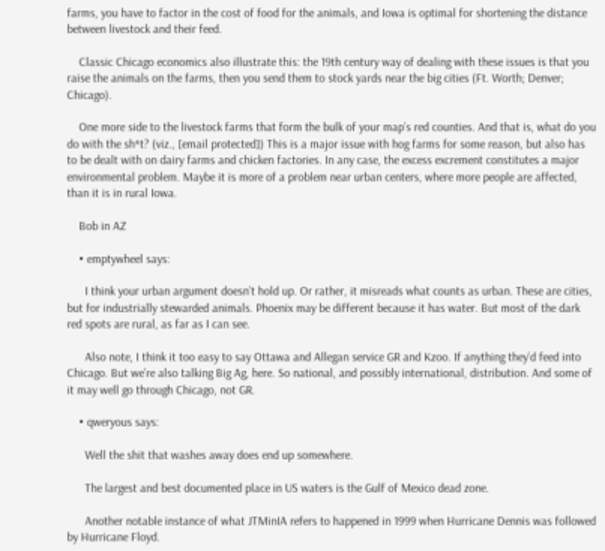farms, you have to factor in the cost of food for the animals, and Iowa is optimal for shortening the distance between livestock and their feed.

    Classic Chicago economics also illustrate this: the 19th century way of dealing with these issues is that you raise the animals on the farms, then you send them to stock yards near the big cities (Ft. Worth; Denver; Chicago).

    One more side to the livestock farms that form the bulk of your map’s red counties. And that is, what do you do with the sh*t? (viz., [email protected]) This is a major issue with hog farms for some reason, but also has to be dealt with on dairy farms and chicken factories. In any case, the excess excrement constitutes a major environmental problem. Maybe it is more of a problem near urban centers, where more people are affected, than it is in rural Iowa.

    Bob in AZ

    • emptywheel says:

      I think your urban argument doesn’t hold up. Or rather, it misreads what counts as urban. These are cities, but for industrially stewarded animals. Phoenix may be different because it has water. But most of the dark red spots are rural, as far as I can see.

      Also note, I think it too easy to say Ottawa and Allegan service GR and Kzoo. If anything they’d feed into Chicago. But we’re also talking Big Ag, here. So national, and possibly international, distribution. And some of it may well go through Chicago, not GR.

    • qweryous says:

      Well the shit that washes away does end up somewhere.

      The largest and best documented place in US waters is the Gulf of Mexico dead zone.

      Another notable instance of what JTMinIA refers to happened in 1999 when Hurricane Dennis was followed by Hurricane Floyd.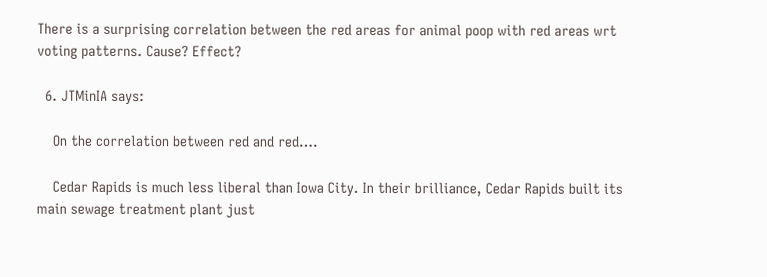There is a surprising correlation between the red areas for animal poop with red areas wrt voting patterns. Cause? Effect?

  6. JTMinIA says:

    On the correlation between red and red….

    Cedar Rapids is much less liberal than Iowa City. In their brilliance, Cedar Rapids built its main sewage treatment plant just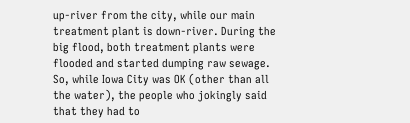up-river from the city, while our main treatment plant is down-river. During the big flood, both treatment plants were flooded and started dumping raw sewage. So, while Iowa City was OK (other than all the water), the people who jokingly said that they had to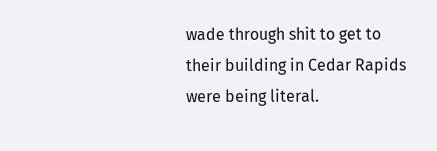wade through shit to get to their building in Cedar Rapids were being literal.